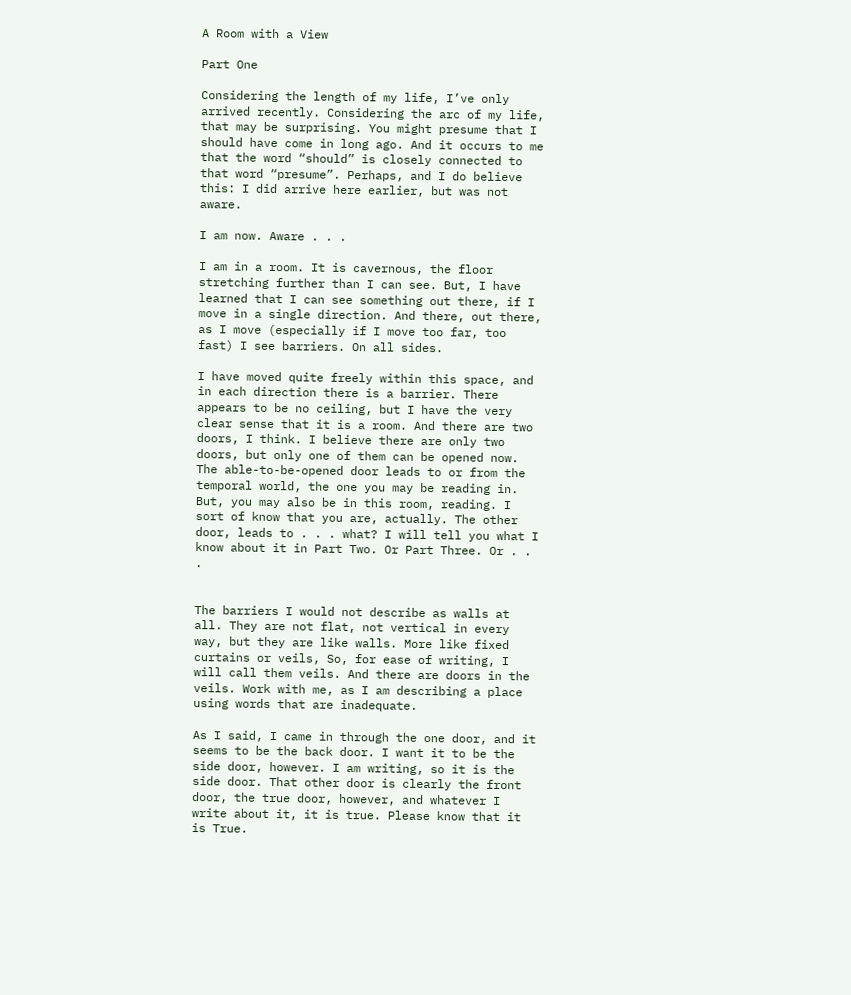A Room with a View

Part One

Considering the length of my life, I’ve only arrived recently. Considering the arc of my life, that may be surprising. You might presume that I should have come in long ago. And it occurs to me that the word “should” is closely connected to that word “presume”. Perhaps, and I do believe this: I did arrive here earlier, but was not aware.

I am now. Aware . . .

I am in a room. It is cavernous, the floor stretching further than I can see. But, I have learned that I can see something out there, if I move in a single direction. And there, out there, as I move (especially if I move too far, too fast) I see barriers. On all sides.

I have moved quite freely within this space, and in each direction there is a barrier. There appears to be no ceiling, but I have the very clear sense that it is a room. And there are two doors, I think. I believe there are only two doors, but only one of them can be opened now. The able-to-be-opened door leads to or from the temporal world, the one you may be reading in. But, you may also be in this room, reading. I sort of know that you are, actually. The other door, leads to . . . what? I will tell you what I know about it in Part Two. Or Part Three. Or . . .


The barriers I would not describe as walls at all. They are not flat, not vertical in every way, but they are like walls. More like fixed curtains or veils, So, for ease of writing, I will call them veils. And there are doors in the veils. Work with me, as I am describing a place using words that are inadequate.

As I said, I came in through the one door, and it seems to be the back door. I want it to be the side door, however. I am writing, so it is the side door. That other door is clearly the front door, the true door, however, and whatever I write about it, it is true. Please know that it is True.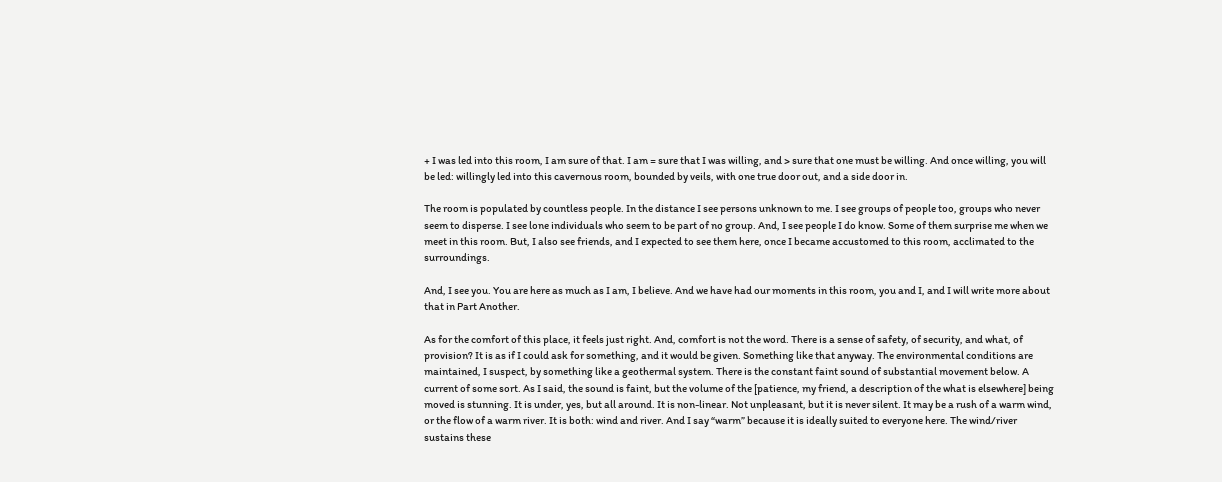+ I was led into this room, I am sure of that. I am = sure that I was willing, and > sure that one must be willing. And once willing, you will be led: willingly led into this cavernous room, bounded by veils, with one true door out, and a side door in.

The room is populated by countless people. In the distance I see persons unknown to me. I see groups of people too, groups who never seem to disperse. I see lone individuals who seem to be part of no group. And, I see people I do know. Some of them surprise me when we meet in this room. But, I also see friends, and I expected to see them here, once I became accustomed to this room, acclimated to the surroundings.

And, I see you. You are here as much as I am, I believe. And we have had our moments in this room, you and I, and I will write more about that in Part Another.

As for the comfort of this place, it feels just right. And, comfort is not the word. There is a sense of safety, of security, and what, of provision? It is as if I could ask for something, and it would be given. Something like that anyway. The environmental conditions are maintained, I suspect, by something like a geothermal system. There is the constant faint sound of substantial movement below. A current of some sort. As I said, the sound is faint, but the volume of the [patience, my friend, a description of the what is elsewhere] being moved is stunning. It is under, yes, but all around. It is non-linear. Not unpleasant, but it is never silent. It may be a rush of a warm wind, or the flow of a warm river. It is both: wind and river. And I say “warm” because it is ideally suited to everyone here. The wind/river sustains these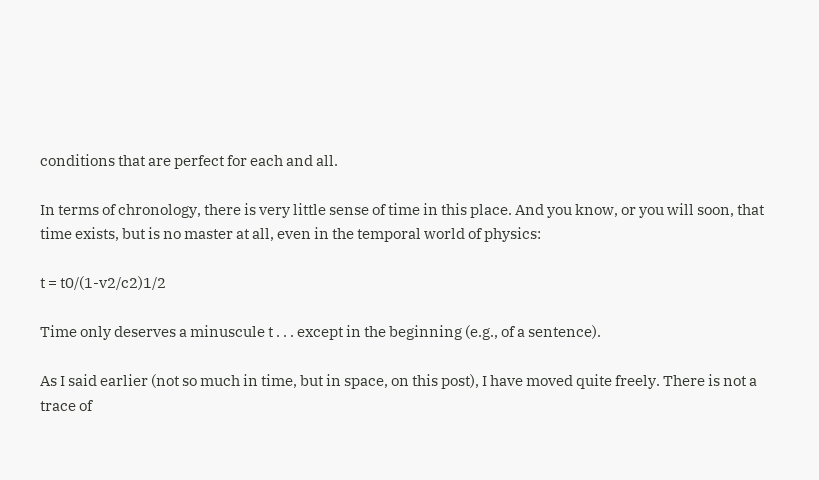conditions that are perfect for each and all.

In terms of chronology, there is very little sense of time in this place. And you know, or you will soon, that time exists, but is no master at all, even in the temporal world of physics:

t = t0/(1-v2/c2)1/2

Time only deserves a minuscule t . . . except in the beginning (e.g., of a sentence).

As I said earlier (not so much in time, but in space, on this post), I have moved quite freely. There is not a trace of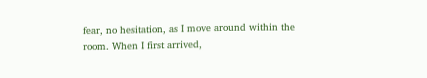fear, no hesitation, as I move around within the room. When I first arrived,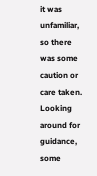it was unfamiliar, so there was some caution or care taken. Looking around for guidance, some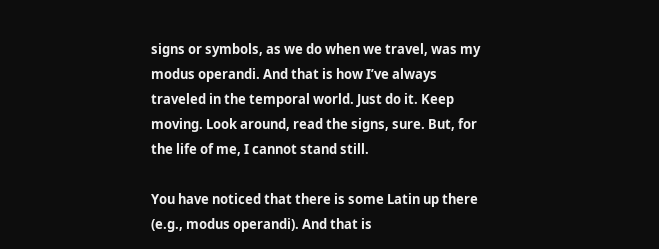signs or symbols, as we do when we travel, was my modus operandi. And that is how I’ve always traveled in the temporal world. Just do it. Keep moving. Look around, read the signs, sure. But, for the life of me, I cannot stand still.

You have noticed that there is some Latin up there (e.g., modus operandi). And that is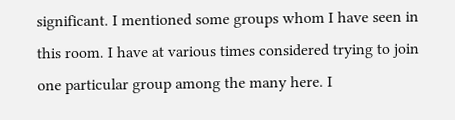significant. I mentioned some groups whom I have seen in this room. I have at various times considered trying to join one particular group among the many here. I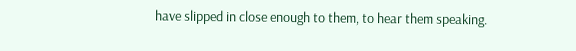have slipped in close enough to them, to hear them speaking.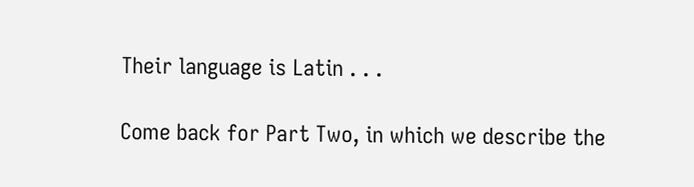Their language is Latin . . .

Come back for Part Two, in which we describe the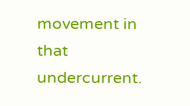movement in that undercurrent.